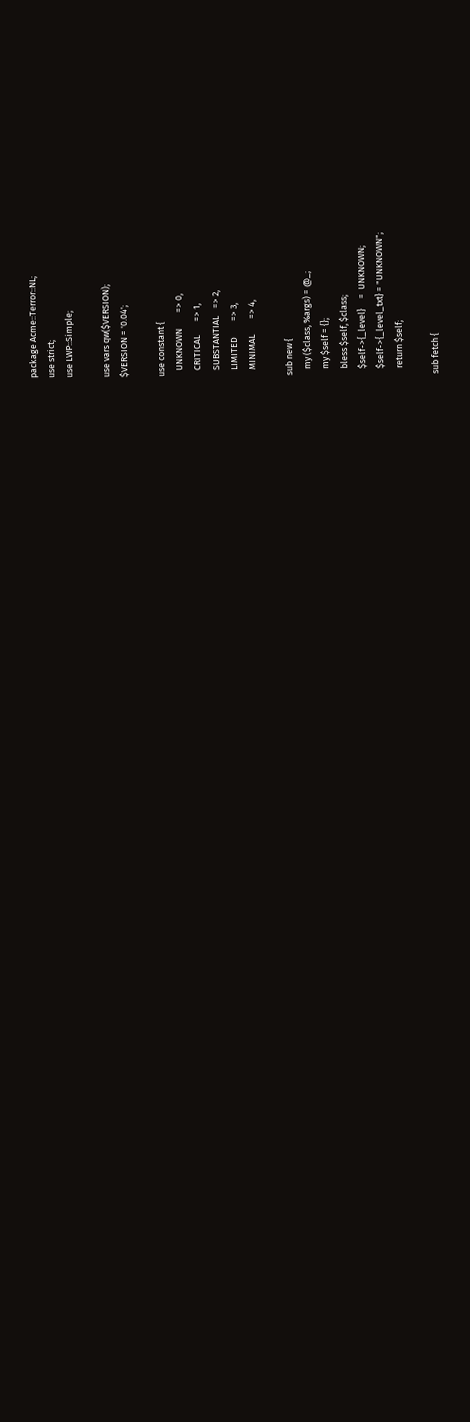package Acme::Terror::NL;
use strict;
use LWP::Simple;

use vars qw($VERSION);
$VERSION = '0.04';

use constant {
   UNKNOWN        => 0,
   CRITICAL       => 1,
   SUBSTANTIAL    => 2,
   LIMITED        => 3,
   MINIMAL        => 4,

sub new {
   my ($class, %args) = @_;
   my $self = {};
   bless $self, $class;
   $self->{_level}     =  UNKNOWN;
   $self->{_level_txt} = "UNKNOWN";
   return $self;

sub fetch {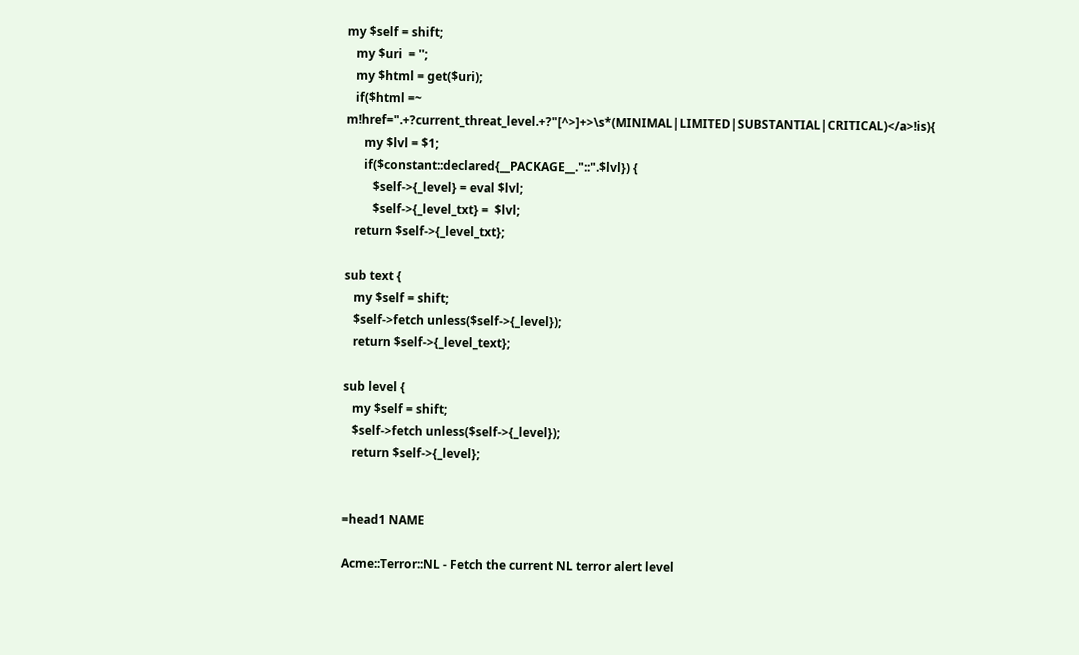my $self = shift;
   my $uri  = '';
   my $html = get($uri);
   if($html =~ m!href=".+?current_threat_level.+?"[^>]+>\s*(MINIMAL|LIMITED|SUBSTANTIAL|CRITICAL)</a>!is){
      my $lvl = $1;
      if($constant::declared{__PACKAGE__."::".$lvl}) {
         $self->{_level} = eval $lvl;
         $self->{_level_txt} =  $lvl;
   return $self->{_level_txt};

sub text {
   my $self = shift;
   $self->fetch unless($self->{_level});
   return $self->{_level_text};

sub level {
   my $self = shift;
   $self->fetch unless($self->{_level});
   return $self->{_level};


=head1 NAME

Acme::Terror::NL - Fetch the current NL terror alert level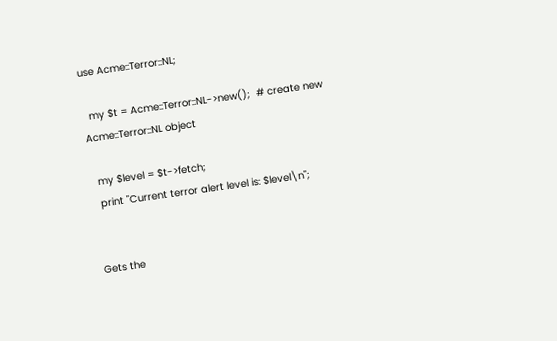use Acme::Terror::NL;

  my $t = Acme::Terror::NL->new();  # create new Acme::Terror::NL object

  my $level = $t->fetch;
  print "Current terror alert level is: $level\n";


Gets the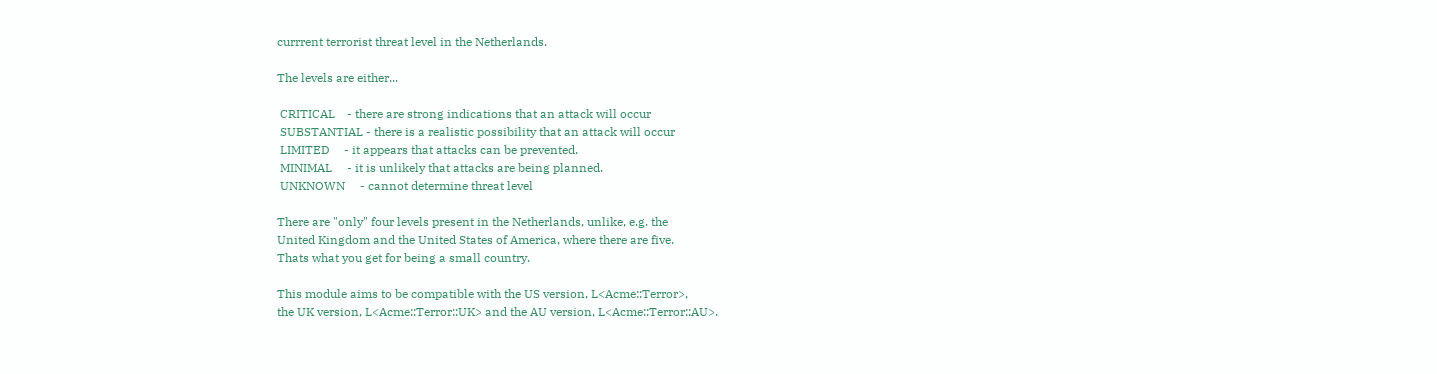currrent terrorist threat level in the Netherlands.

The levels are either...

 CRITICAL    - there are strong indications that an attack will occur
 SUBSTANTIAL - there is a realistic possibility that an attack will occur
 LIMITED     - it appears that attacks can be prevented.
 MINIMAL     - it is unlikely that attacks are being planned.
 UNKNOWN     - cannot determine threat level

There are "only" four levels present in the Netherlands, unlike, e.g. the
United Kingdom and the United States of America, where there are five.
Thats what you get for being a small country.

This module aims to be compatible with the US version, L<Acme::Terror>,
the UK version, L<Acme::Terror::UK> and the AU version, L<Acme::Terror::AU>.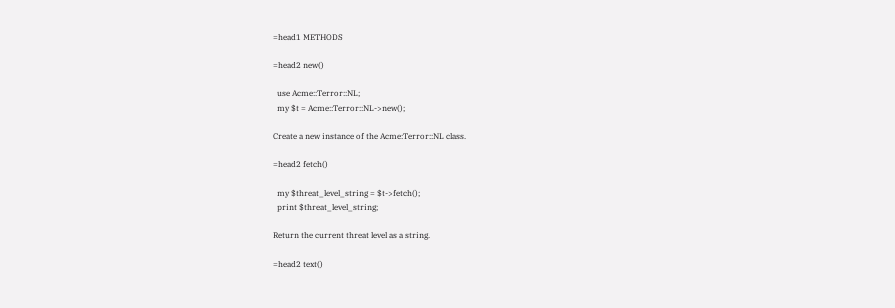=head1 METHODS

=head2 new()

  use Acme::Terror::NL;
  my $t = Acme::Terror::NL->new();

Create a new instance of the Acme:Terror::NL class.

=head2 fetch()

  my $threat_level_string = $t->fetch();
  print $threat_level_string;

Return the current threat level as a string.

=head2 text()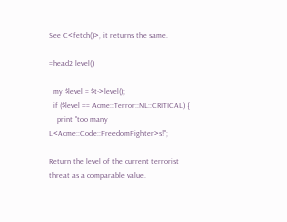See C<fetch()>, it returns the same.

=head2 level()

  my $level = $t->level();
  if ($level == Acme::Terror::NL::CRITICAL) {
    print "too many L<Acme::Code::FreedomFighter>s!";

Return the level of the current terrorist threat as a comparable value.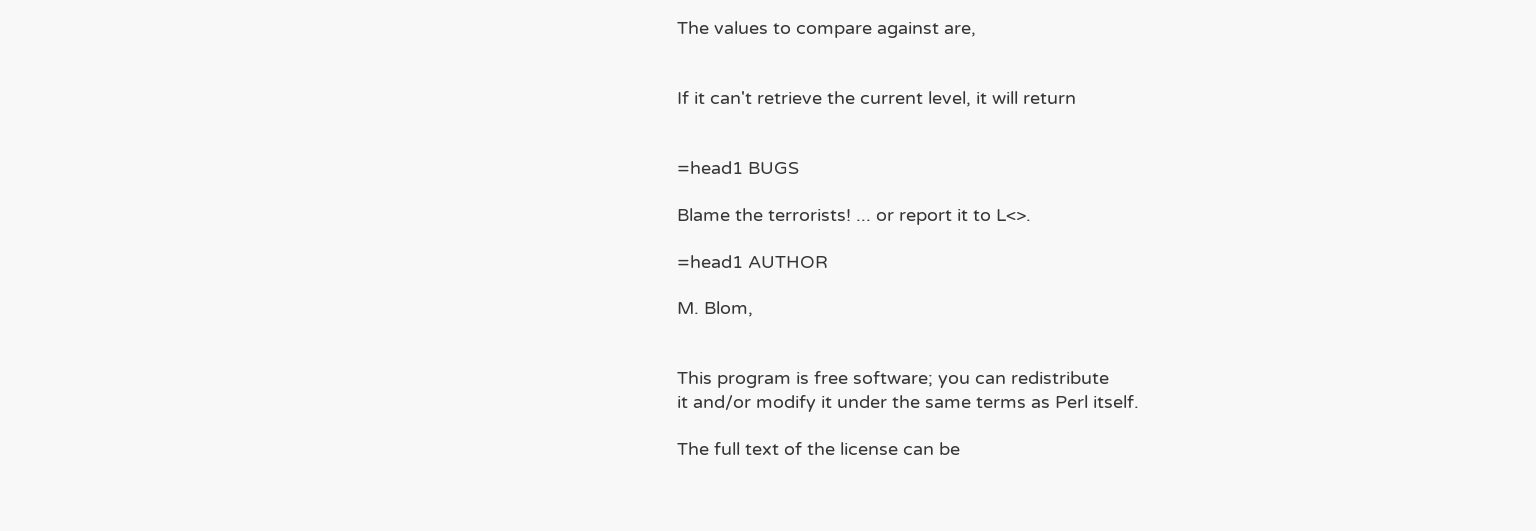The values to compare against are,


If it can't retrieve the current level, it will return


=head1 BUGS

Blame the terrorists! ... or report it to L<>.

=head1 AUTHOR

M. Blom,


This program is free software; you can redistribute
it and/or modify it under the same terms as Perl itself.

The full text of the license can be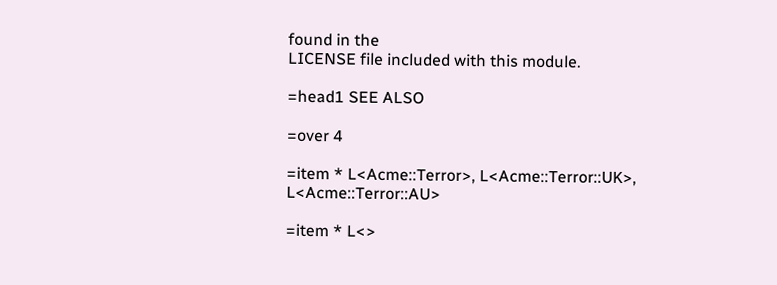found in the
LICENSE file included with this module.

=head1 SEE ALSO

=over 4

=item * L<Acme::Terror>, L<Acme::Terror::UK>, L<Acme::Terror::AU>

=item * L<>